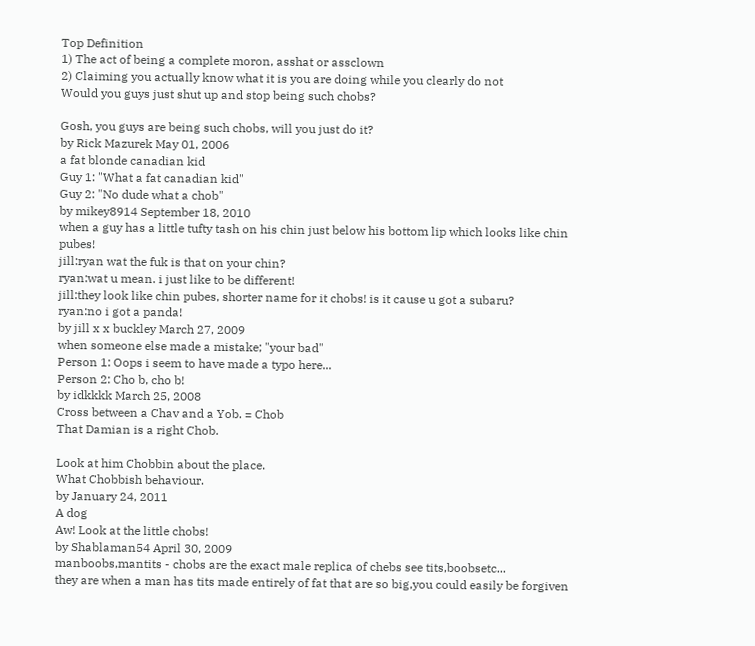Top Definition
1) The act of being a complete moron, asshat or assclown
2) Claiming you actually know what it is you are doing while you clearly do not
Would you guys just shut up and stop being such chobs?

Gosh, you guys are being such chobs, will you just do it?
by Rick Mazurek May 01, 2006
a fat blonde canadian kid
Guy 1: "What a fat canadian kid"
Guy 2: "No dude what a chob"
by mikey8914 September 18, 2010
when a guy has a little tufty tash on his chin just below his bottom lip which looks like chin pubes!
jill:ryan wat the fuk is that on your chin?
ryan:wat u mean. i just like to be different!
jill:they look like chin pubes, shorter name for it chobs! is it cause u got a subaru?
ryan:no i got a panda!
by jill x x buckley March 27, 2009
when someone else made a mistake; "your bad"
Person 1: Oops i seem to have made a typo here...
Person 2: Cho b, cho b!
by idkkkk March 25, 2008
Cross between a Chav and a Yob. = Chob
That Damian is a right Chob.

Look at him Chobbin about the place.
What Chobbish behaviour.
by January 24, 2011
A dog
Aw! Look at the little chobs!
by Shablaman54 April 30, 2009
manboobs,mantits - chobs are the exact male replica of chebs see tits,boobsetc...
they are when a man has tits made entirely of fat that are so big,you could easily be forgiven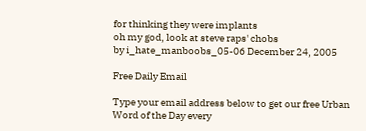for thinking they were implants
oh my god, look at steve raps' chobs
by i_hate_manboobs_05-06 December 24, 2005

Free Daily Email

Type your email address below to get our free Urban Word of the Day every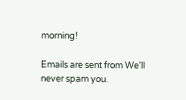morning!

Emails are sent from We'll never spam you.